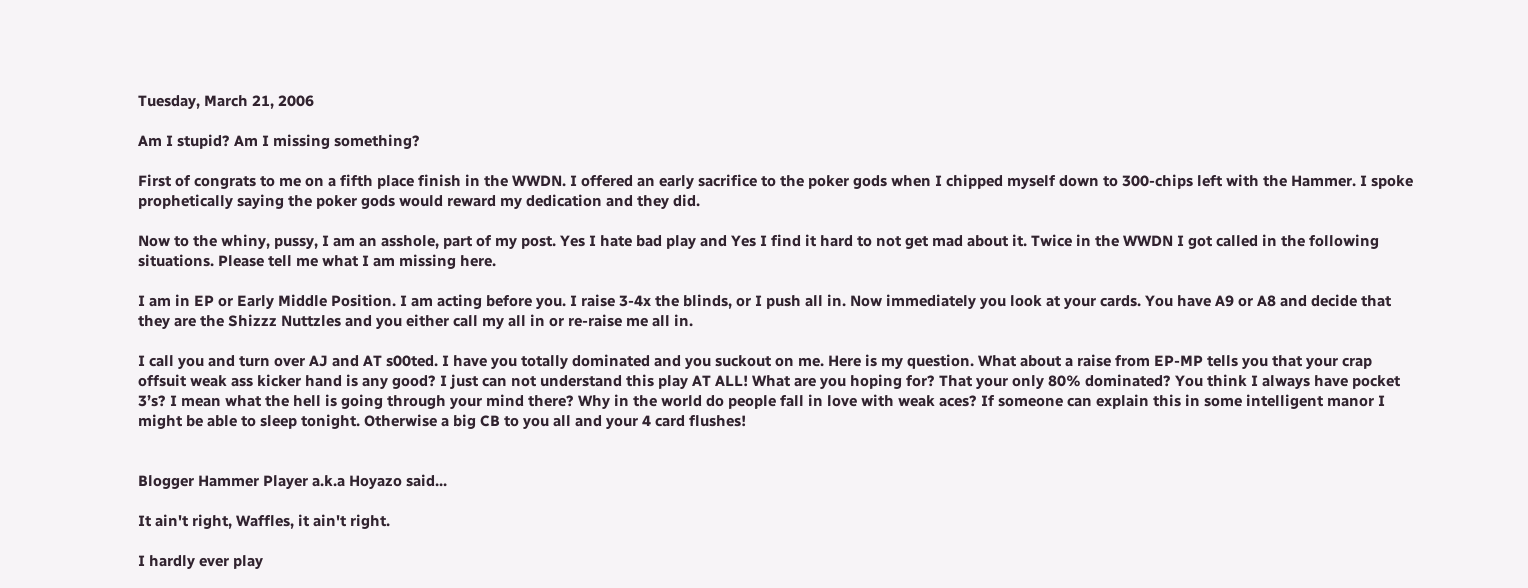Tuesday, March 21, 2006

Am I stupid? Am I missing something?

First of congrats to me on a fifth place finish in the WWDN. I offered an early sacrifice to the poker gods when I chipped myself down to 300-chips left with the Hammer. I spoke prophetically saying the poker gods would reward my dedication and they did.

Now to the whiny, pussy, I am an asshole, part of my post. Yes I hate bad play and Yes I find it hard to not get mad about it. Twice in the WWDN I got called in the following situations. Please tell me what I am missing here.

I am in EP or Early Middle Position. I am acting before you. I raise 3-4x the blinds, or I push all in. Now immediately you look at your cards. You have A9 or A8 and decide that they are the Shizzz Nuttzles and you either call my all in or re-raise me all in.

I call you and turn over AJ and AT s00ted. I have you totally dominated and you suckout on me. Here is my question. What about a raise from EP-MP tells you that your crap offsuit weak ass kicker hand is any good? I just can not understand this play AT ALL! What are you hoping for? That your only 80% dominated? You think I always have pocket 3’s? I mean what the hell is going through your mind there? Why in the world do people fall in love with weak aces? If someone can explain this in some intelligent manor I might be able to sleep tonight. Otherwise a big CB to you all and your 4 card flushes!


Blogger Hammer Player a.k.a Hoyazo said...

It ain't right, Waffles, it ain't right.

I hardly ever play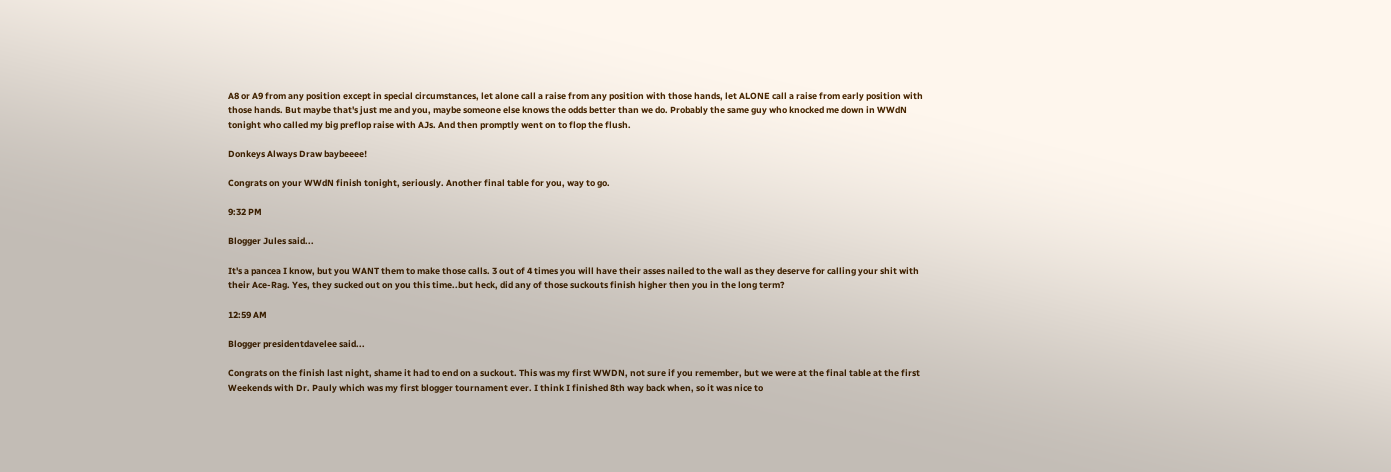A8 or A9 from any position except in special circumstances, let alone call a raise from any position with those hands, let ALONE call a raise from early position with those hands. But maybe that's just me and you, maybe someone else knows the odds better than we do. Probably the same guy who knocked me down in WWdN tonight who called my big preflop raise with AJs. And then promptly went on to flop the flush.

Donkeys Always Draw baybeeee!

Congrats on your WWdN finish tonight, seriously. Another final table for you, way to go.

9:32 PM

Blogger Jules said...

It's a pancea I know, but you WANT them to make those calls. 3 out of 4 times you will have their asses nailed to the wall as they deserve for calling your shit with their Ace-Rag. Yes, they sucked out on you this time..but heck, did any of those suckouts finish higher then you in the long term?

12:59 AM

Blogger presidentdavelee said...

Congrats on the finish last night, shame it had to end on a suckout. This was my first WWDN, not sure if you remember, but we were at the final table at the first Weekends with Dr. Pauly which was my first blogger tournament ever. I think I finished 8th way back when, so it was nice to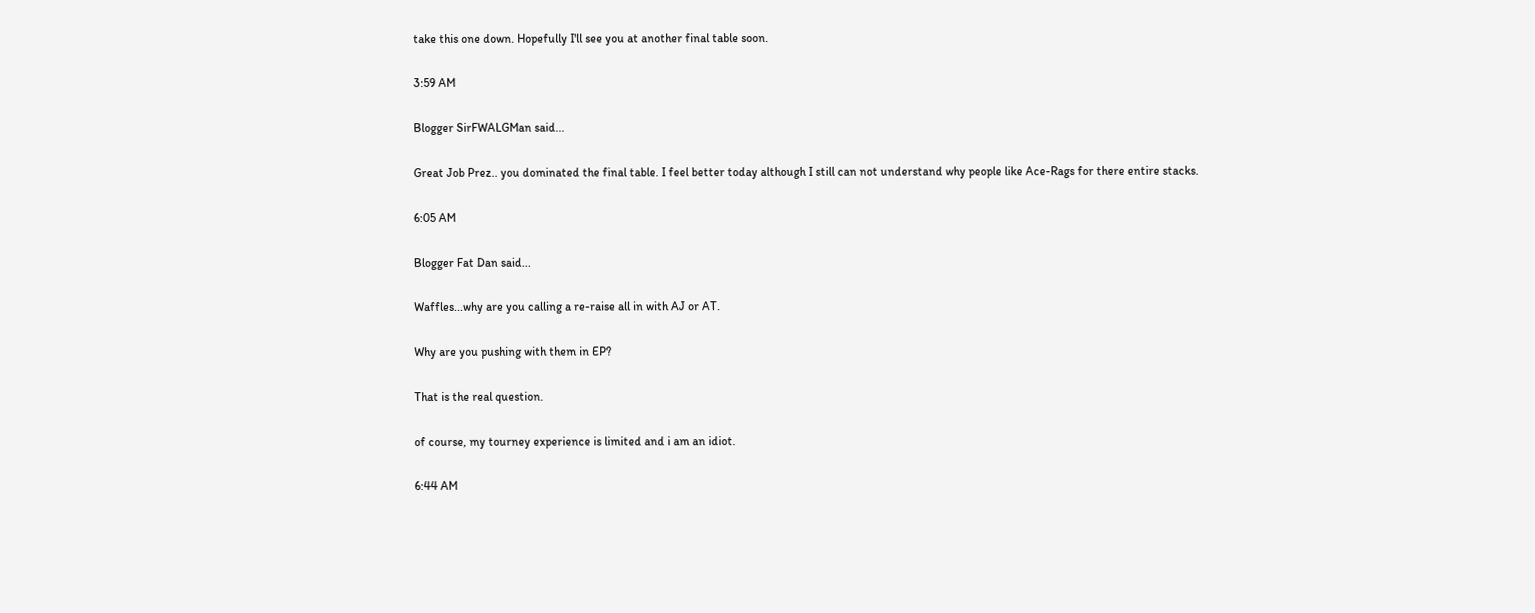take this one down. Hopefully I'll see you at another final table soon.

3:59 AM

Blogger SirFWALGMan said...

Great Job Prez.. you dominated the final table. I feel better today although I still can not understand why people like Ace-Rags for there entire stacks.

6:05 AM

Blogger Fat Dan said...

Waffles...why are you calling a re-raise all in with AJ or AT.

Why are you pushing with them in EP?

That is the real question.

of course, my tourney experience is limited and i am an idiot.

6:44 AM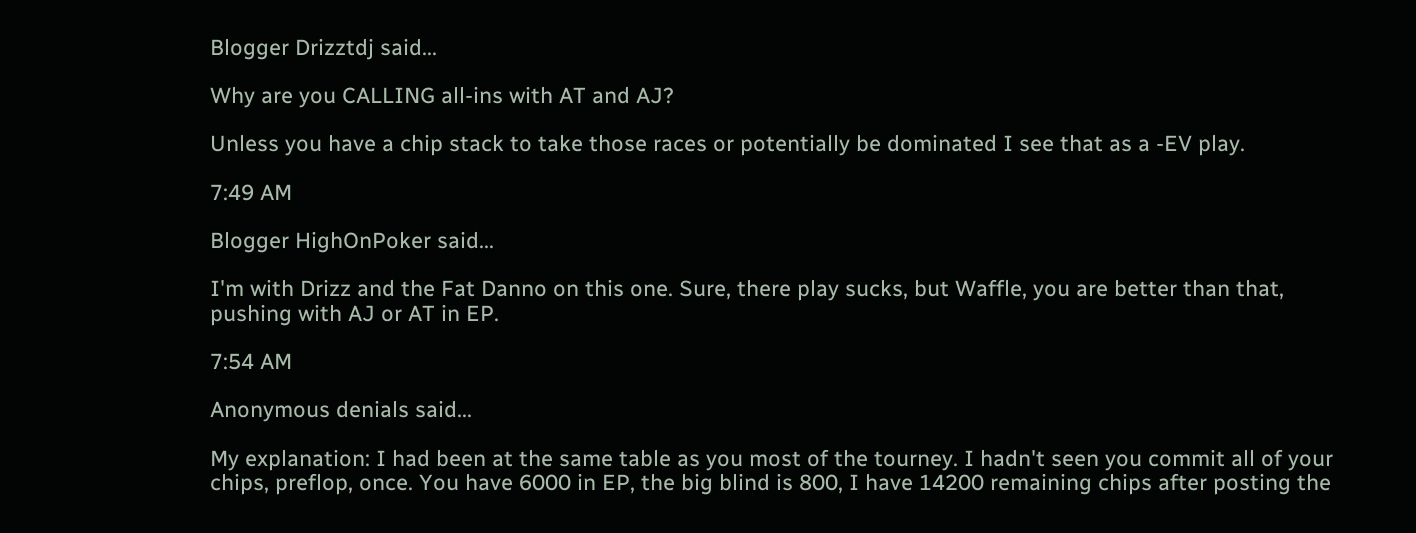Blogger Drizztdj said...

Why are you CALLING all-ins with AT and AJ?

Unless you have a chip stack to take those races or potentially be dominated I see that as a -EV play.

7:49 AM

Blogger HighOnPoker said...

I'm with Drizz and the Fat Danno on this one. Sure, there play sucks, but Waffle, you are better than that, pushing with AJ or AT in EP.

7:54 AM

Anonymous denials said...

My explanation: I had been at the same table as you most of the tourney. I hadn't seen you commit all of your chips, preflop, once. You have 6000 in EP, the big blind is 800, I have 14200 remaining chips after posting the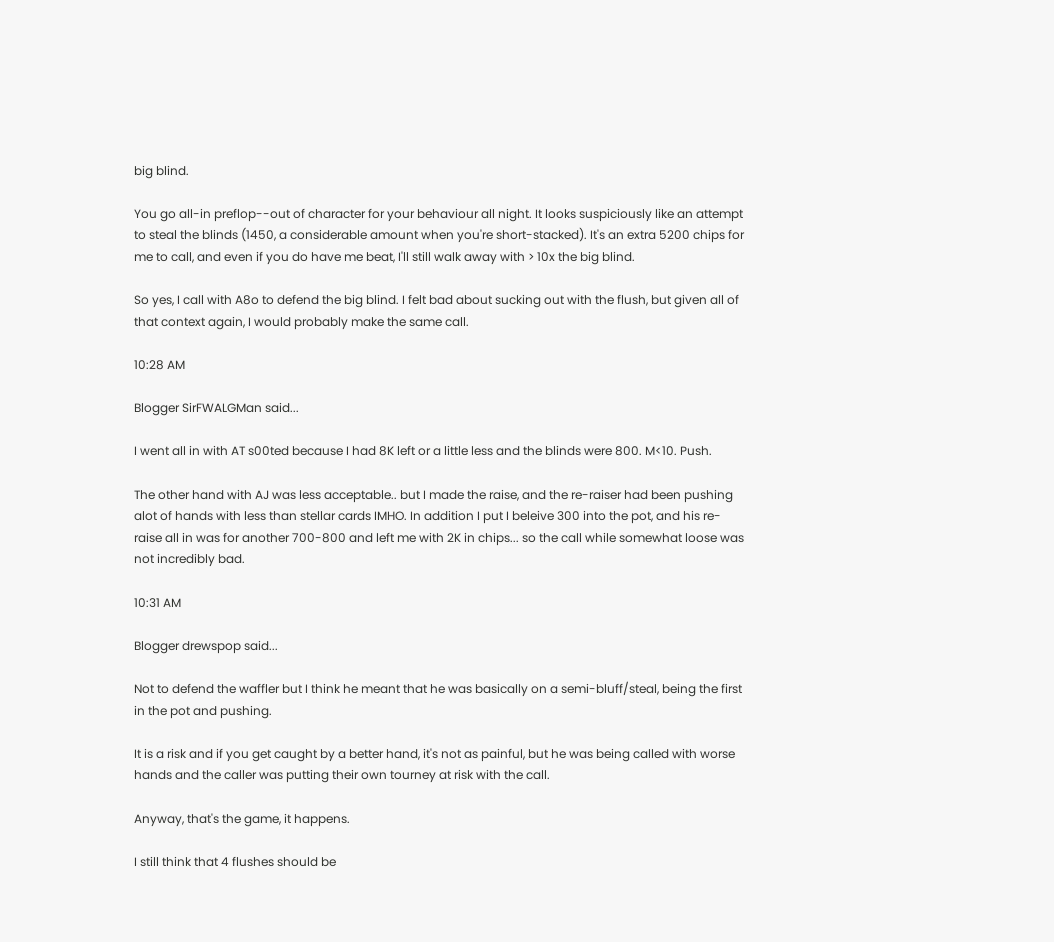big blind.

You go all-in preflop--out of character for your behaviour all night. It looks suspiciously like an attempt to steal the blinds (1450, a considerable amount when you're short-stacked). It's an extra 5200 chips for me to call, and even if you do have me beat, I'll still walk away with > 10x the big blind.

So yes, I call with A8o to defend the big blind. I felt bad about sucking out with the flush, but given all of that context again, I would probably make the same call.

10:28 AM

Blogger SirFWALGMan said...

I went all in with AT s00ted because I had 8K left or a little less and the blinds were 800. M<10. Push.

The other hand with AJ was less acceptable.. but I made the raise, and the re-raiser had been pushing alot of hands with less than stellar cards IMHO. In addition I put I beleive 300 into the pot, and his re-raise all in was for another 700-800 and left me with 2K in chips... so the call while somewhat loose was not incredibly bad.

10:31 AM

Blogger drewspop said...

Not to defend the waffler but I think he meant that he was basically on a semi-bluff/steal, being the first in the pot and pushing.

It is a risk and if you get caught by a better hand, it's not as painful, but he was being called with worse hands and the caller was putting their own tourney at risk with the call.

Anyway, that's the game, it happens.

I still think that 4 flushes should be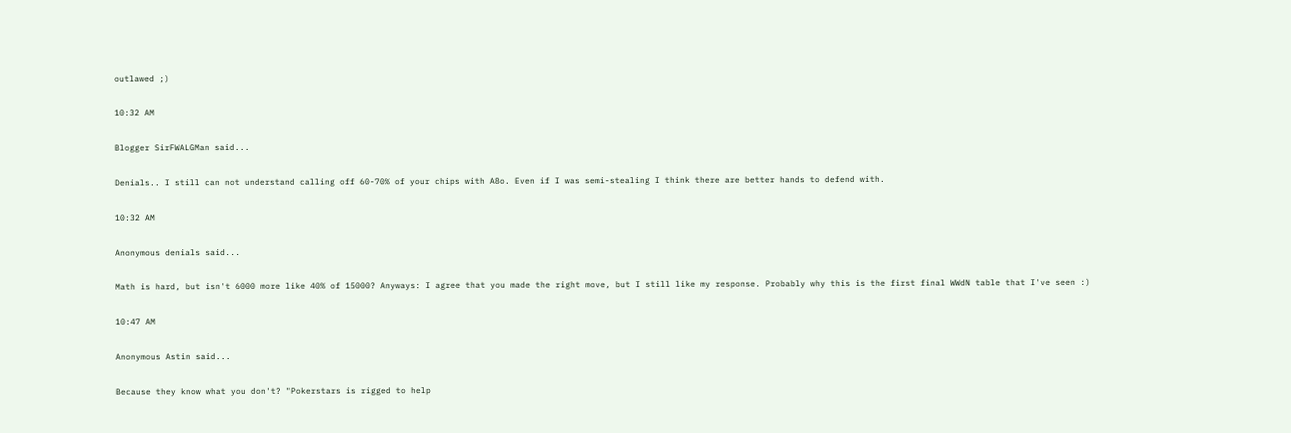outlawed ;)

10:32 AM

Blogger SirFWALGMan said...

Denials.. I still can not understand calling off 60-70% of your chips with A8o. Even if I was semi-stealing I think there are better hands to defend with.

10:32 AM

Anonymous denials said...

Math is hard, but isn't 6000 more like 40% of 15000? Anyways: I agree that you made the right move, but I still like my response. Probably why this is the first final WWdN table that I've seen :)

10:47 AM

Anonymous Astin said...

Because they know what you don't? "Pokerstars is rigged to help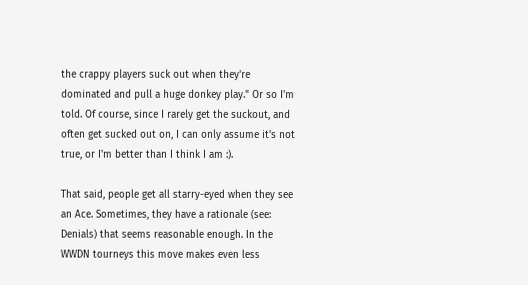the crappy players suck out when they're dominated and pull a huge donkey play." Or so I'm told. Of course, since I rarely get the suckout, and often get sucked out on, I can only assume it's not true, or I'm better than I think I am :).

That said, people get all starry-eyed when they see an Ace. Sometimes, they have a rationale (see: Denials) that seems reasonable enough. In the WWDN tourneys this move makes even less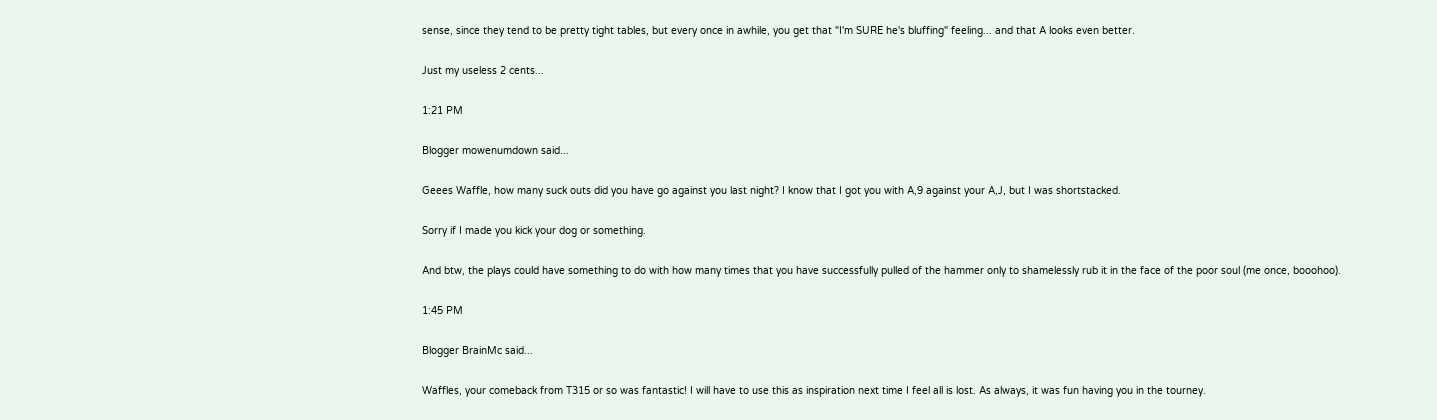sense, since they tend to be pretty tight tables, but every once in awhile, you get that "I'm SURE he's bluffing" feeling... and that A looks even better.

Just my useless 2 cents...

1:21 PM

Blogger mowenumdown said...

Geees Waffle, how many suck outs did you have go against you last night? I know that I got you with A,9 against your A,J, but I was shortstacked.

Sorry if I made you kick your dog or something.

And btw, the plays could have something to do with how many times that you have successfully pulled of the hammer only to shamelessly rub it in the face of the poor soul (me once, booohoo).

1:45 PM

Blogger BrainMc said...

Waffles, your comeback from T315 or so was fantastic! I will have to use this as inspiration next time I feel all is lost. As always, it was fun having you in the tourney.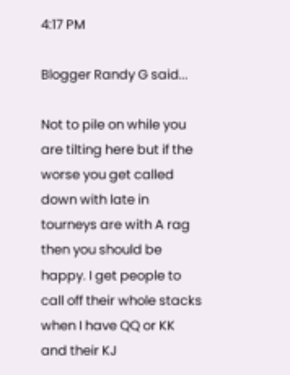4:17 PM

Blogger Randy G said...

Not to pile on while you are tilting here but if the worse you get called down with late in tourneys are with A rag then you should be happy. I get people to call off their whole stacks when I have QQ or KK and their KJ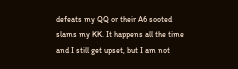defeats my QQ or their A6 sooted slams my KK. It happens all the time and I still get upset, but I am not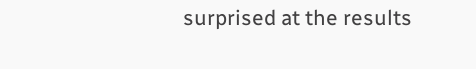surprised at the results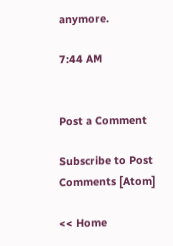anymore.

7:44 AM


Post a Comment

Subscribe to Post Comments [Atom]

<< Home